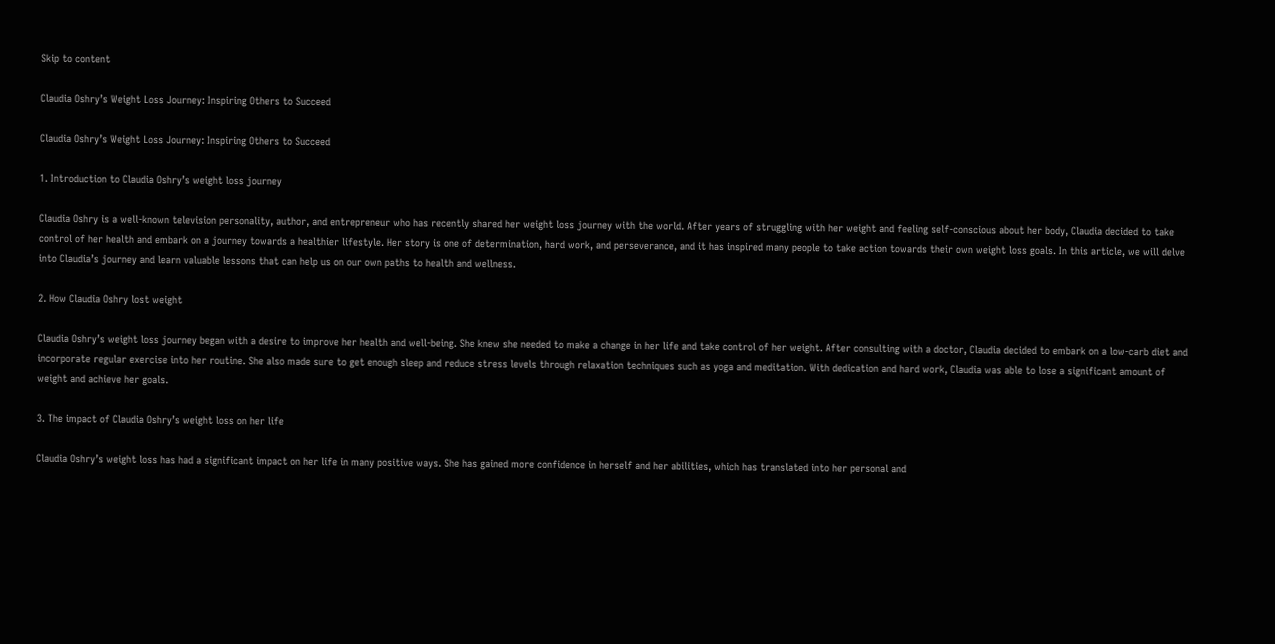Skip to content

Claudia Oshry’s Weight Loss Journey: Inspiring Others to Succeed

Claudia Oshry’s Weight Loss Journey: Inspiring Others to Succeed

1. Introduction to Claudia Oshry’s weight loss journey

Claudia Oshry is a well-known television personality, author, and entrepreneur who has recently shared her weight loss journey with the world. After years of struggling with her weight and feeling self-conscious about her body, Claudia decided to take control of her health and embark on a journey towards a healthier lifestyle. Her story is one of determination, hard work, and perseverance, and it has inspired many people to take action towards their own weight loss goals. In this article, we will delve into Claudia’s journey and learn valuable lessons that can help us on our own paths to health and wellness.

2. How Claudia Oshry lost weight

Claudia Oshry’s weight loss journey began with a desire to improve her health and well-being. She knew she needed to make a change in her life and take control of her weight. After consulting with a doctor, Claudia decided to embark on a low-carb diet and incorporate regular exercise into her routine. She also made sure to get enough sleep and reduce stress levels through relaxation techniques such as yoga and meditation. With dedication and hard work, Claudia was able to lose a significant amount of weight and achieve her goals.

3. The impact of Claudia Oshry’s weight loss on her life

Claudia Oshry’s weight loss has had a significant impact on her life in many positive ways. She has gained more confidence in herself and her abilities, which has translated into her personal and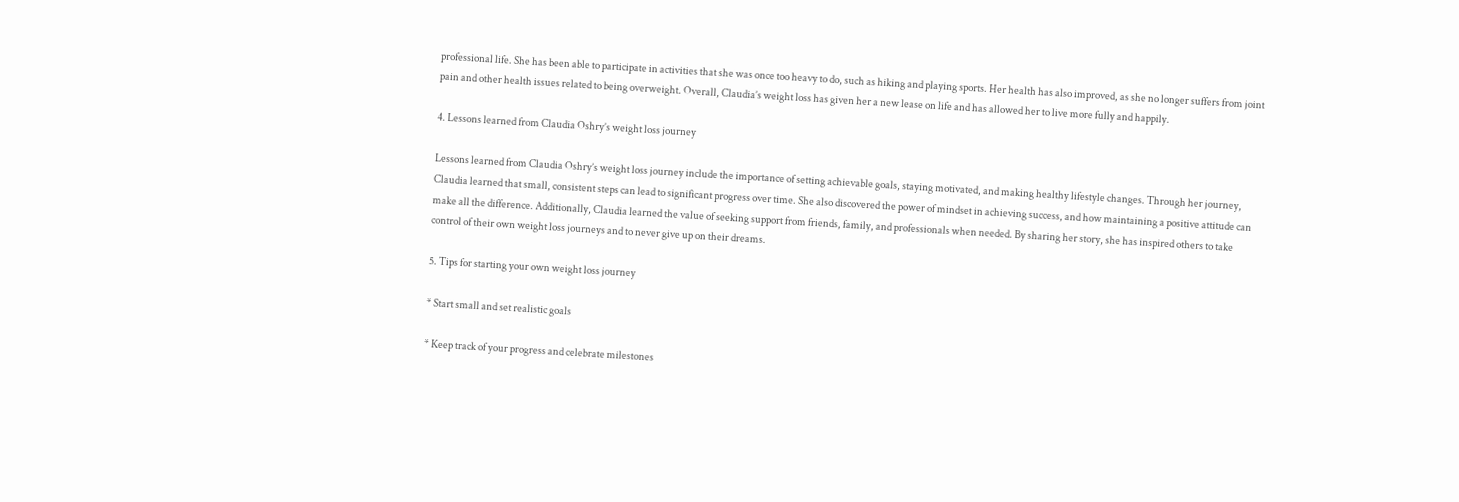professional life. She has been able to participate in activities that she was once too heavy to do, such as hiking and playing sports. Her health has also improved, as she no longer suffers from joint pain and other health issues related to being overweight. Overall, Claudia’s weight loss has given her a new lease on life and has allowed her to live more fully and happily.

4. Lessons learned from Claudia Oshry’s weight loss journey

Lessons learned from Claudia Oshry’s weight loss journey include the importance of setting achievable goals, staying motivated, and making healthy lifestyle changes. Through her journey, Claudia learned that small, consistent steps can lead to significant progress over time. She also discovered the power of mindset in achieving success, and how maintaining a positive attitude can make all the difference. Additionally, Claudia learned the value of seeking support from friends, family, and professionals when needed. By sharing her story, she has inspired others to take control of their own weight loss journeys and to never give up on their dreams.

5. Tips for starting your own weight loss journey

* Start small and set realistic goals

* Keep track of your progress and celebrate milestones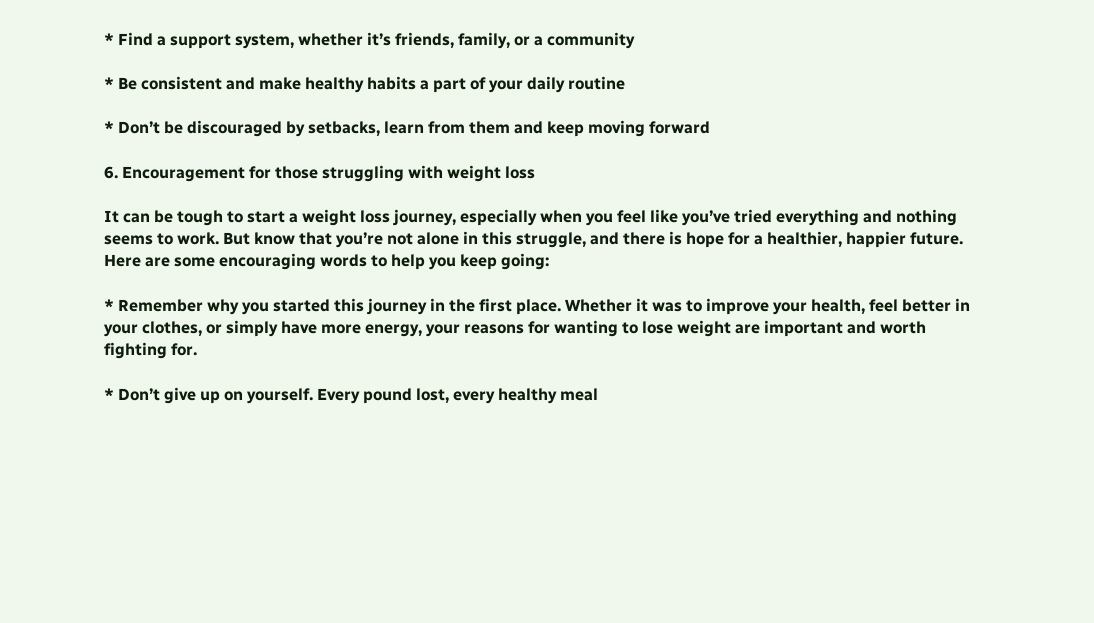* Find a support system, whether it’s friends, family, or a community

* Be consistent and make healthy habits a part of your daily routine

* Don’t be discouraged by setbacks, learn from them and keep moving forward

6. Encouragement for those struggling with weight loss

It can be tough to start a weight loss journey, especially when you feel like you’ve tried everything and nothing seems to work. But know that you’re not alone in this struggle, and there is hope for a healthier, happier future. Here are some encouraging words to help you keep going:

* Remember why you started this journey in the first place. Whether it was to improve your health, feel better in your clothes, or simply have more energy, your reasons for wanting to lose weight are important and worth fighting for.

* Don’t give up on yourself. Every pound lost, every healthy meal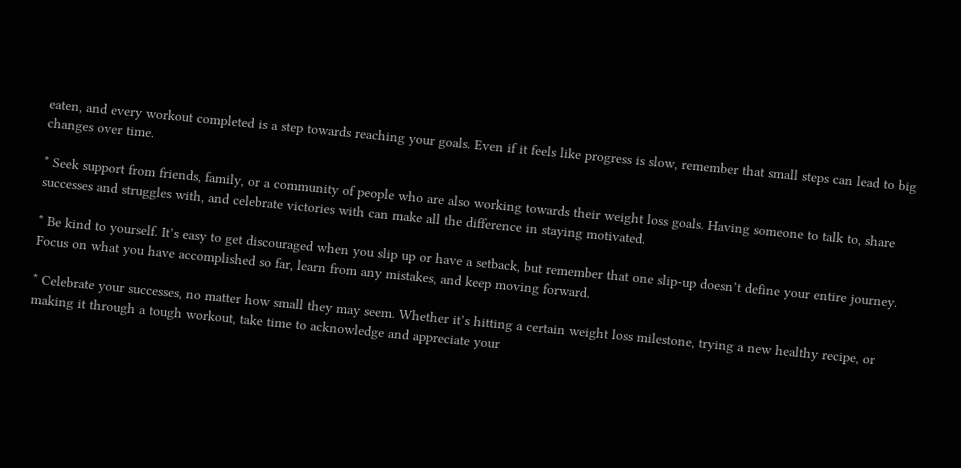eaten, and every workout completed is a step towards reaching your goals. Even if it feels like progress is slow, remember that small steps can lead to big changes over time.

* Seek support from friends, family, or a community of people who are also working towards their weight loss goals. Having someone to talk to, share successes and struggles with, and celebrate victories with can make all the difference in staying motivated.

* Be kind to yourself. It’s easy to get discouraged when you slip up or have a setback, but remember that one slip-up doesn’t define your entire journey. Focus on what you have accomplished so far, learn from any mistakes, and keep moving forward.

* Celebrate your successes, no matter how small they may seem. Whether it’s hitting a certain weight loss milestone, trying a new healthy recipe, or making it through a tough workout, take time to acknowledge and appreciate your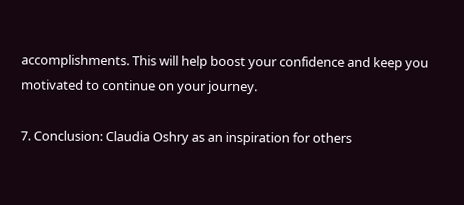accomplishments. This will help boost your confidence and keep you motivated to continue on your journey.

7. Conclusion: Claudia Oshry as an inspiration for others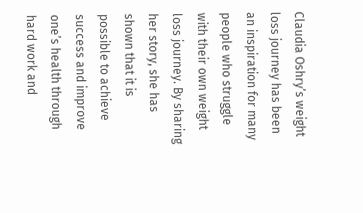Claudia Oshry’s weight loss journey has been an inspiration for many people who struggle with their own weight loss journey. By sharing her story, she has shown that it is possible to achieve success and improve one’s health through hard work and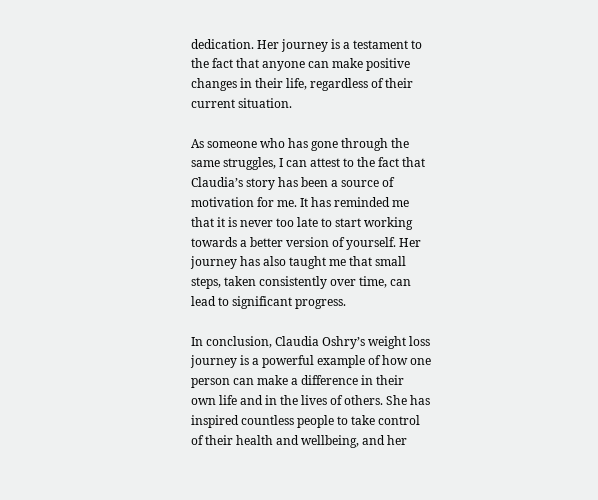dedication. Her journey is a testament to the fact that anyone can make positive changes in their life, regardless of their current situation.

As someone who has gone through the same struggles, I can attest to the fact that Claudia’s story has been a source of motivation for me. It has reminded me that it is never too late to start working towards a better version of yourself. Her journey has also taught me that small steps, taken consistently over time, can lead to significant progress.

In conclusion, Claudia Oshry’s weight loss journey is a powerful example of how one person can make a difference in their own life and in the lives of others. She has inspired countless people to take control of their health and wellbeing, and her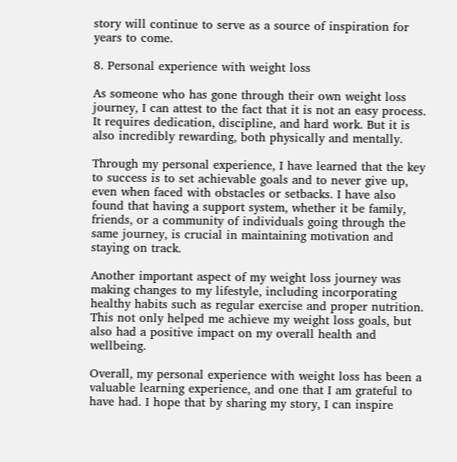story will continue to serve as a source of inspiration for years to come.

8. Personal experience with weight loss

As someone who has gone through their own weight loss journey, I can attest to the fact that it is not an easy process. It requires dedication, discipline, and hard work. But it is also incredibly rewarding, both physically and mentally.

Through my personal experience, I have learned that the key to success is to set achievable goals and to never give up, even when faced with obstacles or setbacks. I have also found that having a support system, whether it be family, friends, or a community of individuals going through the same journey, is crucial in maintaining motivation and staying on track.

Another important aspect of my weight loss journey was making changes to my lifestyle, including incorporating healthy habits such as regular exercise and proper nutrition. This not only helped me achieve my weight loss goals, but also had a positive impact on my overall health and wellbeing.

Overall, my personal experience with weight loss has been a valuable learning experience, and one that I am grateful to have had. I hope that by sharing my story, I can inspire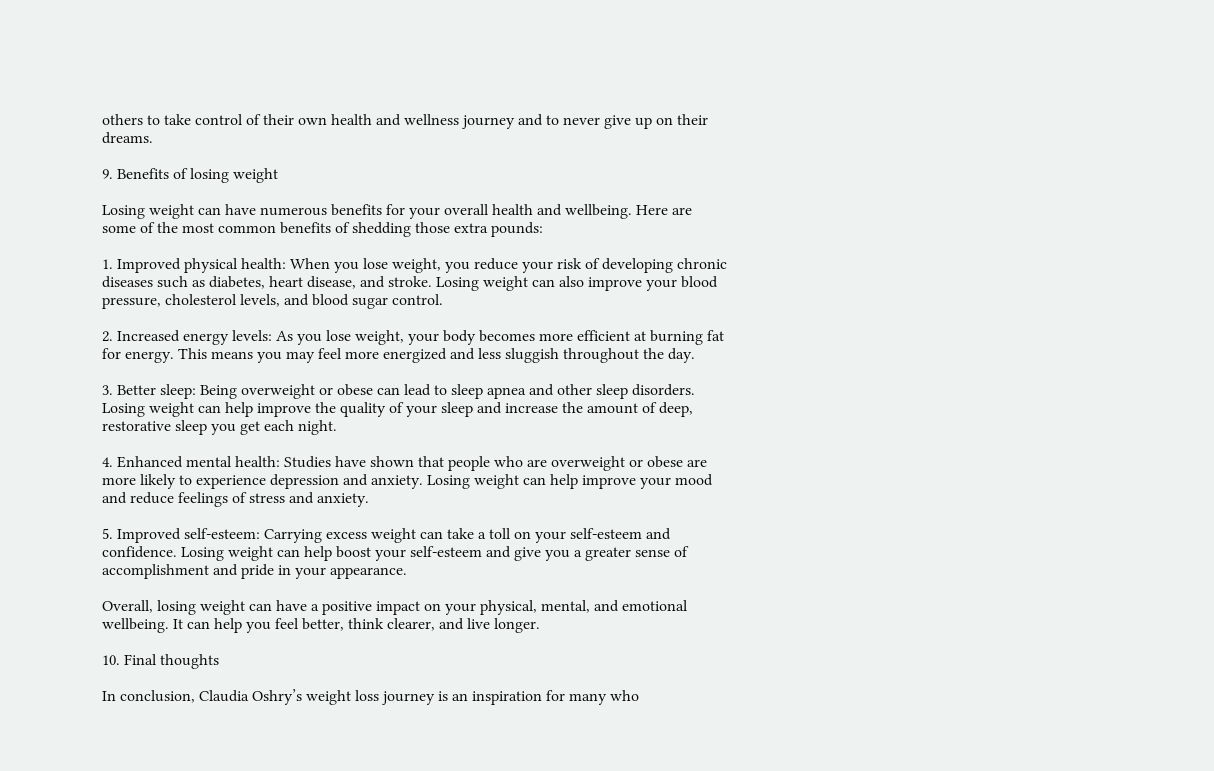others to take control of their own health and wellness journey and to never give up on their dreams.

9. Benefits of losing weight

Losing weight can have numerous benefits for your overall health and wellbeing. Here are some of the most common benefits of shedding those extra pounds:

1. Improved physical health: When you lose weight, you reduce your risk of developing chronic diseases such as diabetes, heart disease, and stroke. Losing weight can also improve your blood pressure, cholesterol levels, and blood sugar control.

2. Increased energy levels: As you lose weight, your body becomes more efficient at burning fat for energy. This means you may feel more energized and less sluggish throughout the day.

3. Better sleep: Being overweight or obese can lead to sleep apnea and other sleep disorders. Losing weight can help improve the quality of your sleep and increase the amount of deep, restorative sleep you get each night.

4. Enhanced mental health: Studies have shown that people who are overweight or obese are more likely to experience depression and anxiety. Losing weight can help improve your mood and reduce feelings of stress and anxiety.

5. Improved self-esteem: Carrying excess weight can take a toll on your self-esteem and confidence. Losing weight can help boost your self-esteem and give you a greater sense of accomplishment and pride in your appearance.

Overall, losing weight can have a positive impact on your physical, mental, and emotional wellbeing. It can help you feel better, think clearer, and live longer.

10. Final thoughts

In conclusion, Claudia Oshry’s weight loss journey is an inspiration for many who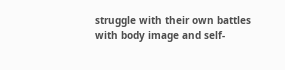struggle with their own battles with body image and self-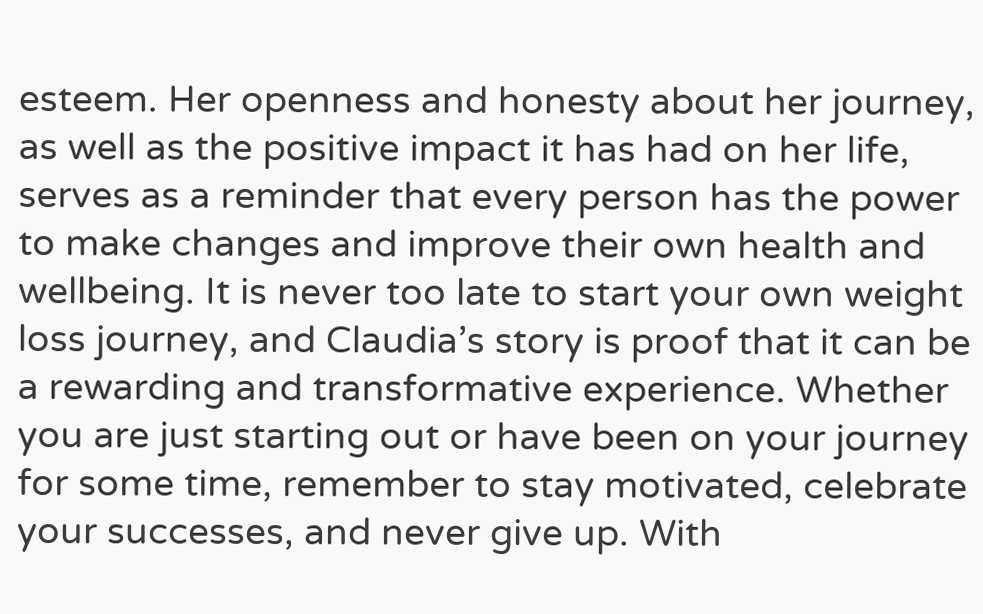esteem. Her openness and honesty about her journey, as well as the positive impact it has had on her life, serves as a reminder that every person has the power to make changes and improve their own health and wellbeing. It is never too late to start your own weight loss journey, and Claudia’s story is proof that it can be a rewarding and transformative experience. Whether you are just starting out or have been on your journey for some time, remember to stay motivated, celebrate your successes, and never give up. With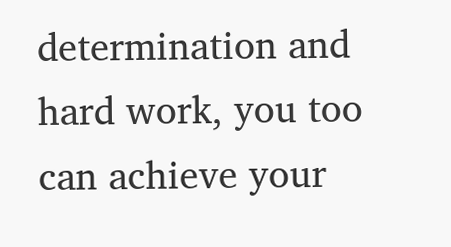determination and hard work, you too can achieve your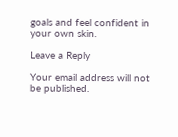goals and feel confident in your own skin.

Leave a Reply

Your email address will not be published.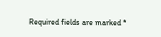Required fields are marked *